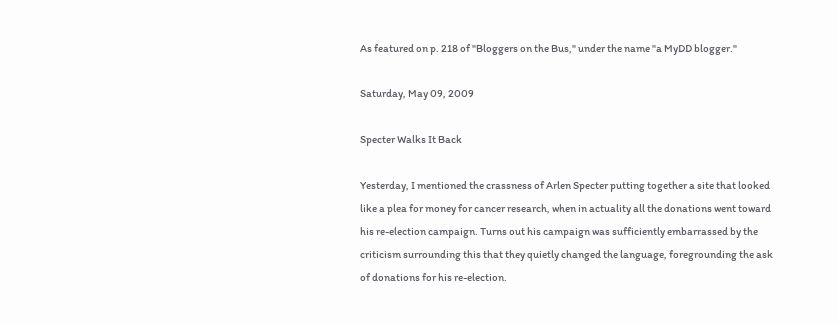As featured on p. 218 of "Bloggers on the Bus," under the name "a MyDD blogger."

Saturday, May 09, 2009

Specter Walks It Back

Yesterday, I mentioned the crassness of Arlen Specter putting together a site that looked like a plea for money for cancer research, when in actuality all the donations went toward his re-election campaign. Turns out his campaign was sufficiently embarrassed by the criticism surrounding this that they quietly changed the language, foregrounding the ask of donations for his re-election.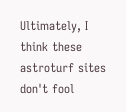Ultimately, I think these astroturf sites don't fool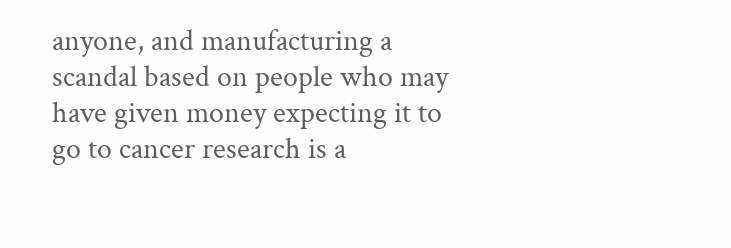anyone, and manufacturing a scandal based on people who may have given money expecting it to go to cancer research is a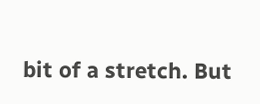bit of a stretch. But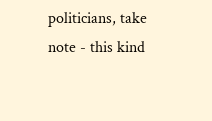politicians, take note - this kind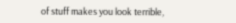of stuff makes you look terrible,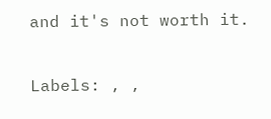and it's not worth it.

Labels: , ,